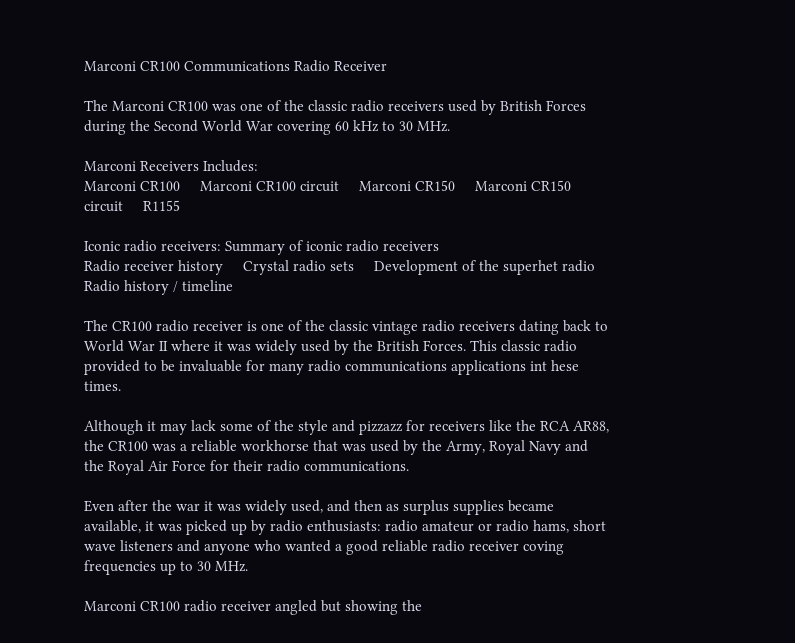Marconi CR100 Communications Radio Receiver

The Marconi CR100 was one of the classic radio receivers used by British Forces during the Second World War covering 60 kHz to 30 MHz.

Marconi Receivers Includes:
Marconi CR100     Marconi CR100 circuit     Marconi CR150     Marconi CR150 circuit     R1155

Iconic radio receivers: Summary of iconic radio receivers
Radio receiver history     Crystal radio sets     Development of the superhet radio     Radio history / timeline

The CR100 radio receiver is one of the classic vintage radio receivers dating back to World War II where it was widely used by the British Forces. This classic radio provided to be invaluable for many radio communications applications int hese times.

Although it may lack some of the style and pizzazz for receivers like the RCA AR88, the CR100 was a reliable workhorse that was used by the Army, Royal Navy and the Royal Air Force for their radio communications.

Even after the war it was widely used, and then as surplus supplies became available, it was picked up by radio enthusiasts: radio amateur or radio hams, short wave listeners and anyone who wanted a good reliable radio receiver coving frequencies up to 30 MHz.

Marconi CR100 radio receiver angled but showing the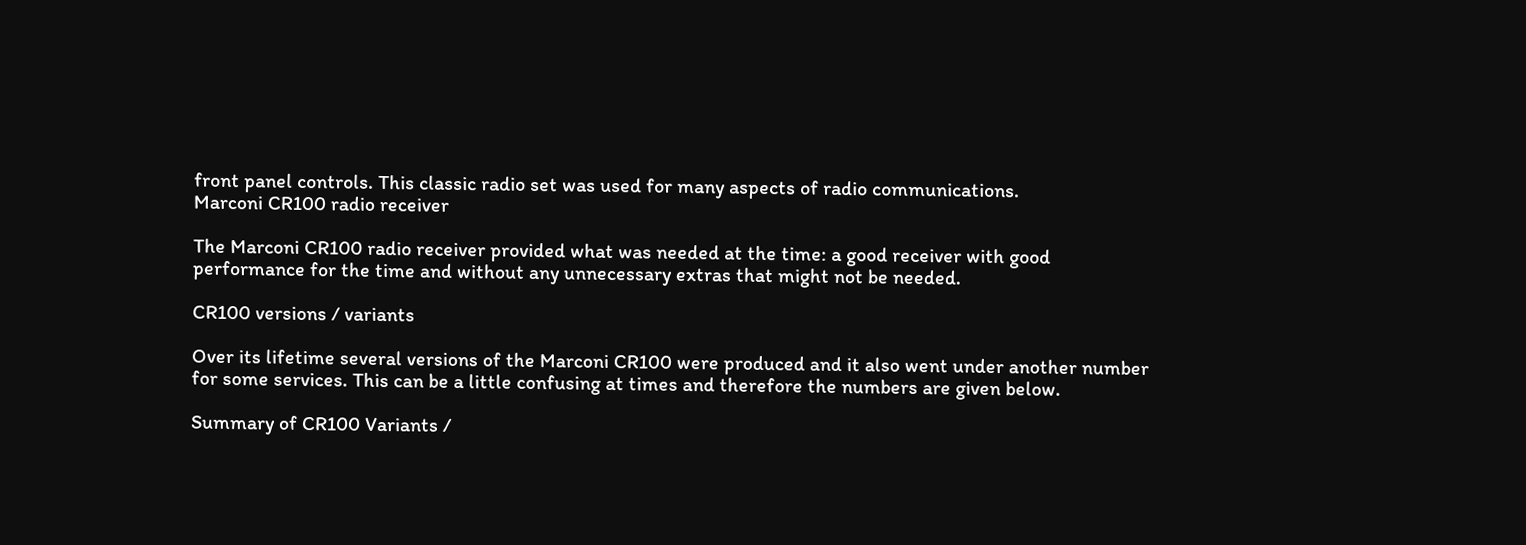front panel controls. This classic radio set was used for many aspects of radio communications.
Marconi CR100 radio receiver

The Marconi CR100 radio receiver provided what was needed at the time: a good receiver with good performance for the time and without any unnecessary extras that might not be needed.

CR100 versions / variants

Over its lifetime several versions of the Marconi CR100 were produced and it also went under another number for some services. This can be a little confusing at times and therefore the numbers are given below.

Summary of CR100 Variants /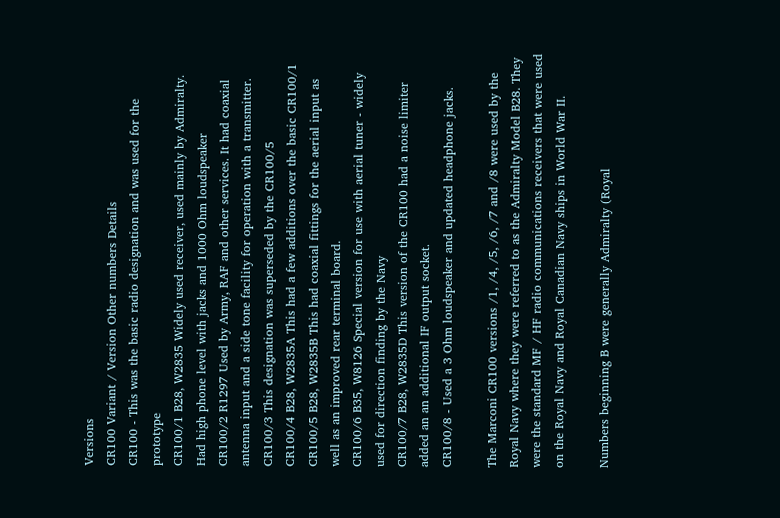Versions
CR100 Variant / Version Other numbers Details
CR100 - This was the basic radio designation and was used for the prototype
CR100/1 B28, W2835 Widely used receiver, used mainly by Admiralty. Had high phone level with jacks and 1000 Ohm loudspeaker
CR100/2 R1297 Used by Army, RAF and other services. It had coaxial antenna input and a side tone facility for operation with a transmitter.
CR100/3 This designation was superseded by the CR100/5
CR100/4 B28, W2835A This had a few additions over the basic CR100/1
CR100/5 B28, W2835B This had coaxial fittings for the aerial input as well as an improved rear terminal board.
CR100/6 B35, W8126 Special version for use with aerial tuner - widely used for direction finding by the Navy
CR100/7 B28, W2835D This version of the CR100 had a noise limiter added an an additional IF output socket.
CR100/8 - Used a 3 Ohm loudspeaker and updated headphone jacks.

The Marconi CR100 versions /1, /4, /5, /6, /7 and /8 were used by the Royal Navy where they were referred to as the Admiralty Model B28. They were the standard MF / HF radio communications receivers that were used on the Royal Navy and Royal Canadian Navy ships in World War II.

Numbers beginning B were generally Admiralty (Royal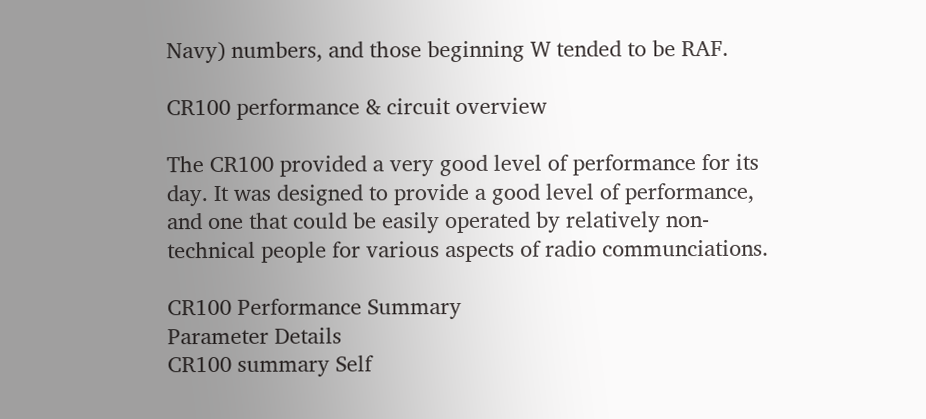Navy) numbers, and those beginning W tended to be RAF.

CR100 performance & circuit overview

The CR100 provided a very good level of performance for its day. It was designed to provide a good level of performance, and one that could be easily operated by relatively non-technical people for various aspects of radio communciations.

CR100 Performance Summary
Parameter Details
CR100 summary Self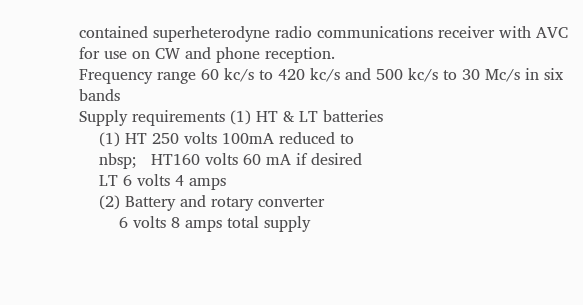contained superheterodyne radio communications receiver with AVC for use on CW and phone reception.
Frequency range 60 kc/s to 420 kc/s and 500 kc/s to 30 Mc/s in six bands
Supply requirements (1) HT & LT batteries
    (1) HT 250 volts 100mA reduced to
    nbsp;   HT160 volts 60 mA if desired
    LT 6 volts 4 amps
    (2) Battery and rotary converter
        6 volts 8 amps total supply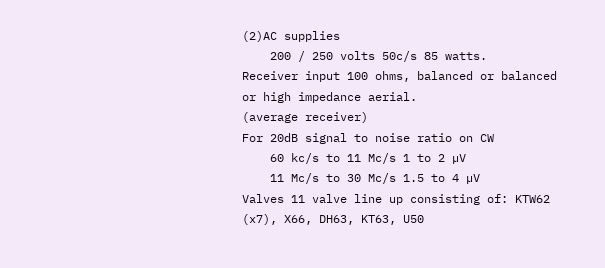(2)AC supplies
    200 / 250 volts 50c/s 85 watts.
Receiver input 100 ohms, balanced or balanced or high impedance aerial.
(average receiver)
For 20dB signal to noise ratio on CW
    60 kc/s to 11 Mc/s 1 to 2 µV
    11 Mc/s to 30 Mc/s 1.5 to 4 µV
Valves 11 valve line up consisting of: KTW62 (x7), X66, DH63, KT63, U50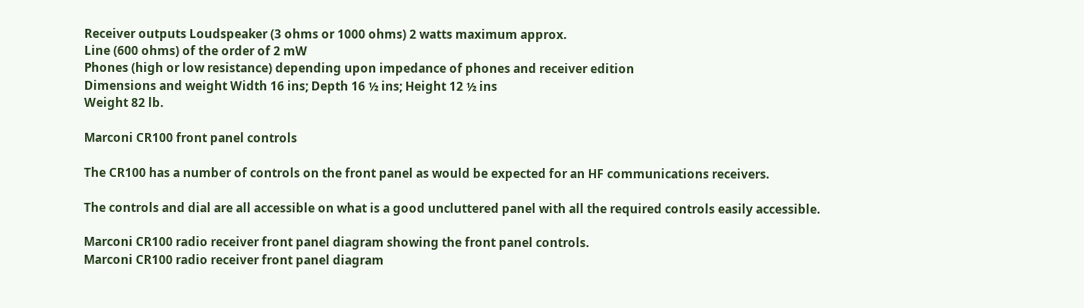Receiver outputs Loudspeaker (3 ohms or 1000 ohms) 2 watts maximum approx.
Line (600 ohms) of the order of 2 mW
Phones (high or low resistance) depending upon impedance of phones and receiver edition
Dimensions and weight Width 16 ins; Depth 16 ½ ins; Height 12 ½ ins
Weight 82 lb.

Marconi CR100 front panel controls

The CR100 has a number of controls on the front panel as would be expected for an HF communications receivers.

The controls and dial are all accessible on what is a good uncluttered panel with all the required controls easily accessible.

Marconi CR100 radio receiver front panel diagram showing the front panel controls.
Marconi CR100 radio receiver front panel diagram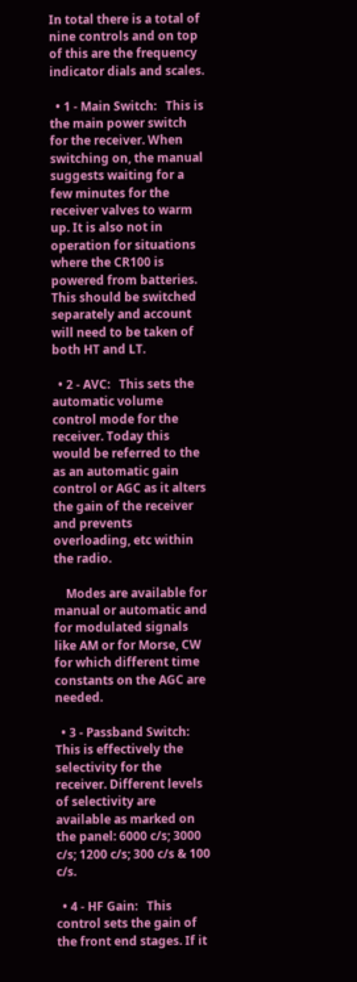In total there is a total of nine controls and on top of this are the frequency indicator dials and scales.

  • 1 - Main Switch:   This is the main power switch for the receiver. When switching on, the manual suggests waiting for a few minutes for the receiver valves to warm up. It is also not in operation for situations where the CR100 is powered from batteries. This should be switched separately and account will need to be taken of both HT and LT.

  • 2 - AVC:   This sets the automatic volume control mode for the receiver. Today this would be referred to the as an automatic gain control or AGC as it alters the gain of the receiver and prevents overloading, etc within the radio.

    Modes are available for manual or automatic and for modulated signals like AM or for Morse, CW for which different time constants on the AGC are needed.

  • 3 - Passband Switch:   This is effectively the selectivity for the receiver. Different levels of selectivity are available as marked on the panel: 6000 c/s; 3000 c/s; 1200 c/s; 300 c/s & 100 c/s.

  • 4 - HF Gain:   This control sets the gain of the front end stages. If it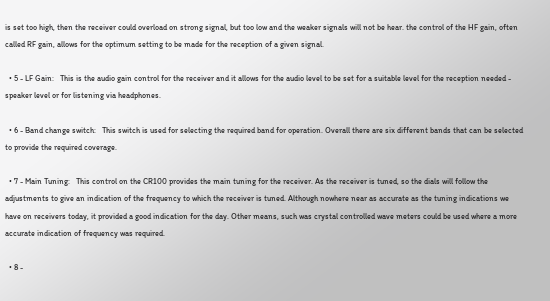is set too high, then the receiver could overload on strong signal, but too low and the weaker signals will not be hear. the control of the HF gain, often called RF gain, allows for the optimum setting to be made for the reception of a given signal.

  • 5 - LF Gain:   This is the audio gain control for the receiver and it allows for the audio level to be set for a suitable level for the reception needed - speaker level or for listening via headphones.

  • 6 - Band change switch:   This switch is used for selecting the required band for operation. Overall there are six different bands that can be selected to provide the required coverage.

  • 7 - Main Tuning:   This control on the CR100 provides the main tuning for the receiver. As the receiver is tuned, so the dials will follow the adjustments to give an indication of the frequency to which the receiver is tuned. Although nowhere near as accurate as the tuning indications we have on receivers today, it provided a good indication for the day. Other means, such was crystal controlled wave meters could be used where a more accurate indication of frequency was required.

  • 8 -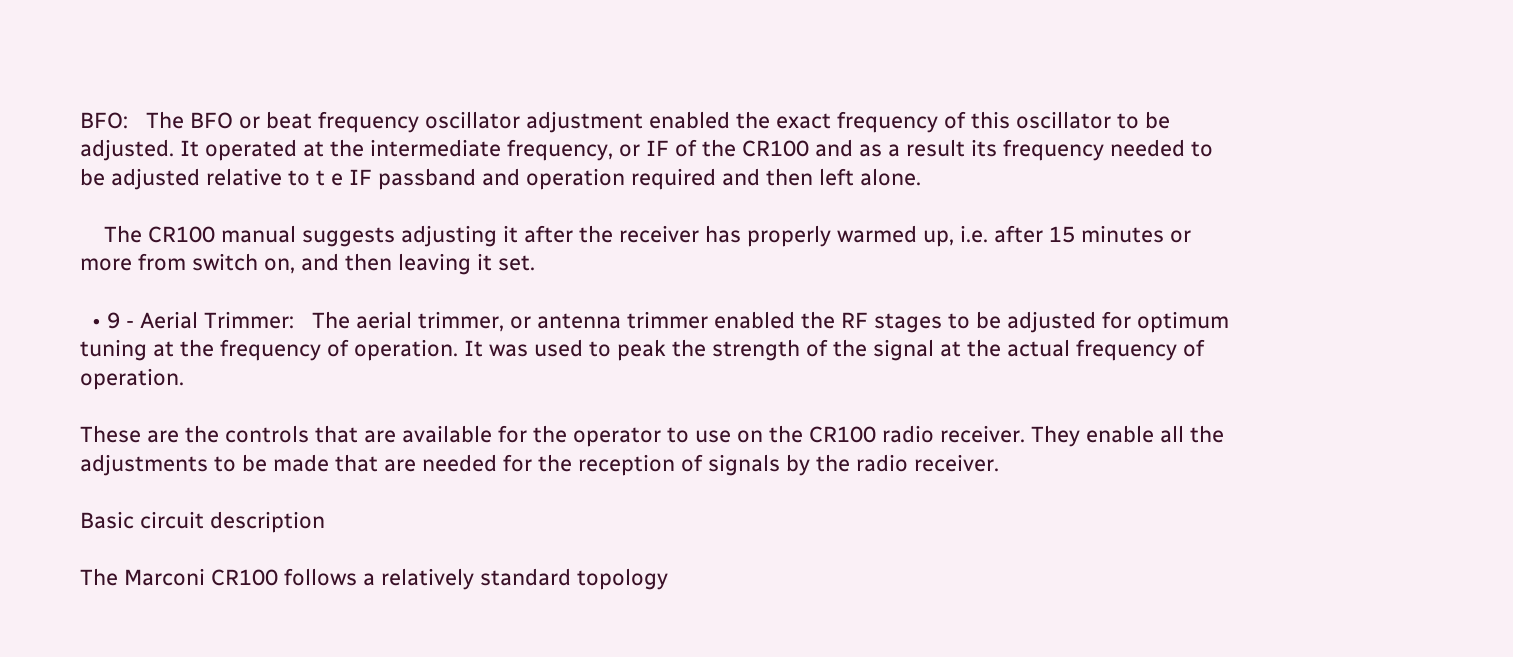BFO:   The BFO or beat frequency oscillator adjustment enabled the exact frequency of this oscillator to be adjusted. It operated at the intermediate frequency, or IF of the CR100 and as a result its frequency needed to be adjusted relative to t e IF passband and operation required and then left alone.

    The CR100 manual suggests adjusting it after the receiver has properly warmed up, i.e. after 15 minutes or more from switch on, and then leaving it set.

  • 9 - Aerial Trimmer:   The aerial trimmer, or antenna trimmer enabled the RF stages to be adjusted for optimum tuning at the frequency of operation. It was used to peak the strength of the signal at the actual frequency of operation.

These are the controls that are available for the operator to use on the CR100 radio receiver. They enable all the adjustments to be made that are needed for the reception of signals by the radio receiver.

Basic circuit description

The Marconi CR100 follows a relatively standard topology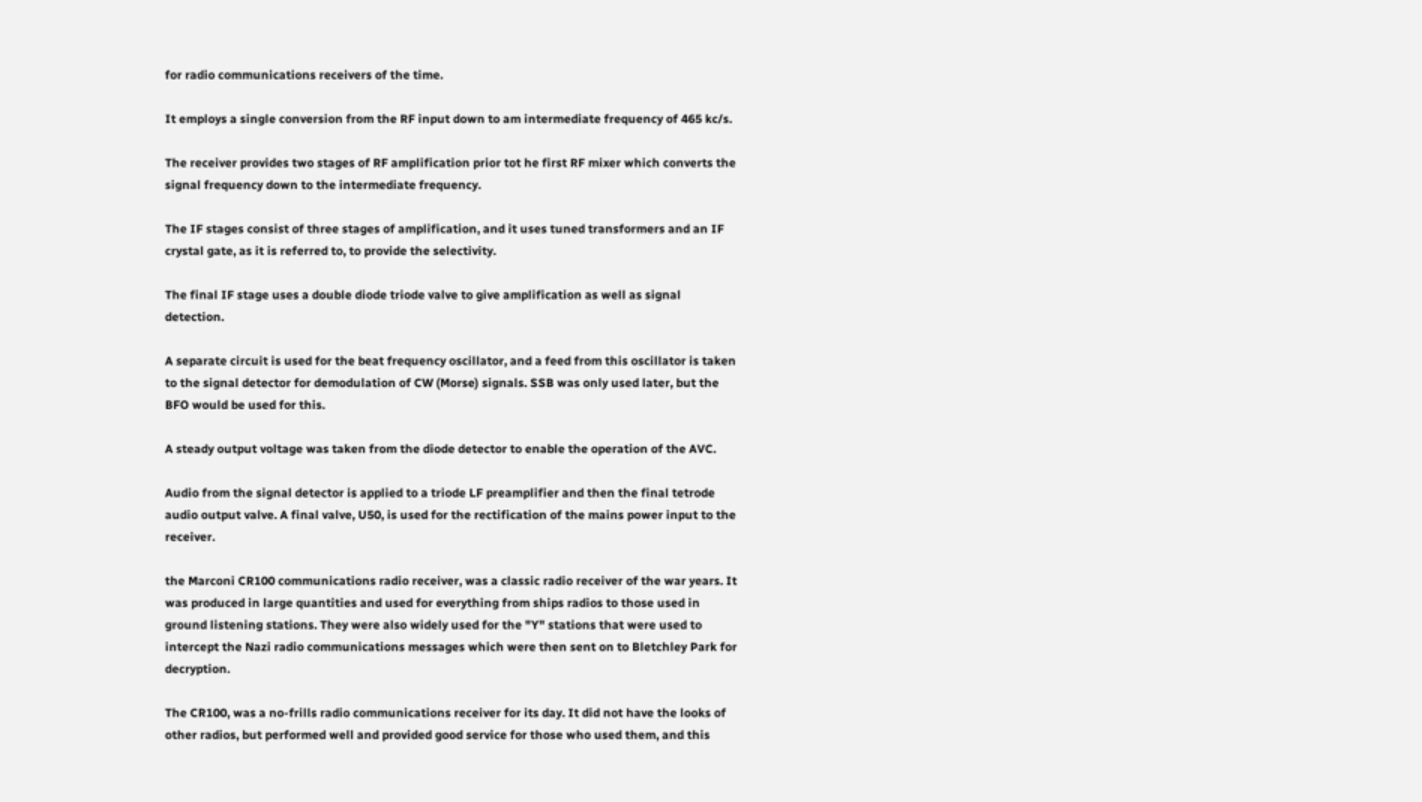for radio communications receivers of the time.

It employs a single conversion from the RF input down to am intermediate frequency of 465 kc/s.

The receiver provides two stages of RF amplification prior tot he first RF mixer which converts the signal frequency down to the intermediate frequency.

The IF stages consist of three stages of amplification, and it uses tuned transformers and an IF crystal gate, as it is referred to, to provide the selectivity.

The final IF stage uses a double diode triode valve to give amplification as well as signal detection.

A separate circuit is used for the beat frequency oscillator, and a feed from this oscillator is taken to the signal detector for demodulation of CW (Morse) signals. SSB was only used later, but the BFO would be used for this.

A steady output voltage was taken from the diode detector to enable the operation of the AVC.

Audio from the signal detector is applied to a triode LF preamplifier and then the final tetrode audio output valve. A final valve, U50, is used for the rectification of the mains power input to the receiver.

the Marconi CR100 communications radio receiver, was a classic radio receiver of the war years. It was produced in large quantities and used for everything from ships radios to those used in ground listening stations. They were also widely used for the "Y" stations that were used to intercept the Nazi radio communications messages which were then sent on to Bletchley Park for decryption.

The CR100, was a no-frills radio communications receiver for its day. It did not have the looks of other radios, but performed well and provided good service for those who used them, and this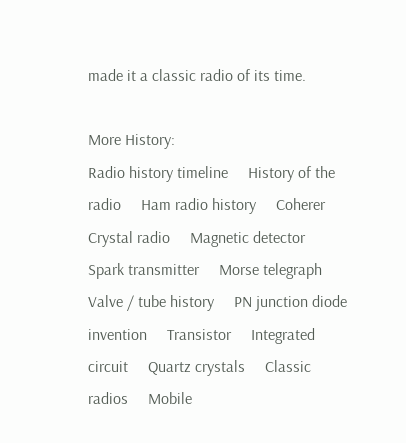made it a classic radio of its time.

More History:
Radio history timeline     History of the radio     Ham radio history     Coherer     Crystal radio     Magnetic detector     Spark transmitter     Morse telegraph     Valve / tube history     PN junction diode invention     Transistor     Integrated circuit     Quartz crystals     Classic radios     Mobile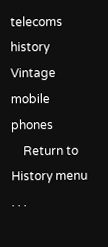telecoms history     Vintage mobile phones
    Return to History menu . . .